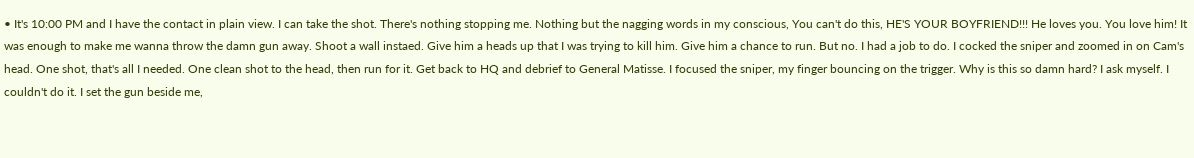• It's 10:00 PM and I have the contact in plain view. I can take the shot. There's nothing stopping me. Nothing but the nagging words in my conscious, You can't do this, HE'S YOUR BOYFRIEND!!! He loves you. You love him! It was enough to make me wanna throw the damn gun away. Shoot a wall instaed. Give him a heads up that I was trying to kill him. Give him a chance to run. But no. I had a job to do. I cocked the sniper and zoomed in on Cam's head. One shot, that's all I needed. One clean shot to the head, then run for it. Get back to HQ and debrief to General Matisse. I focused the sniper, my finger bouncing on the trigger. Why is this so damn hard? I ask myself. I couldn't do it. I set the gun beside me,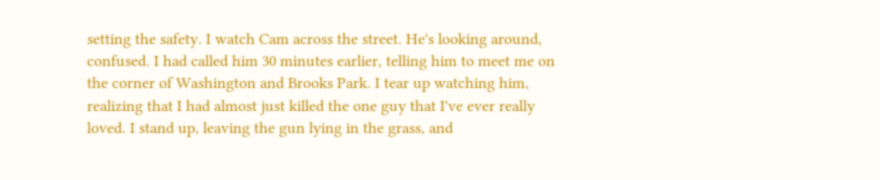setting the safety. I watch Cam across the street. He's looking around, confused. I had called him 30 minutes earlier, telling him to meet me on the corner of Washington and Brooks Park. I tear up watching him, realizing that I had almost just killed the one guy that I've ever really loved. I stand up, leaving the gun lying in the grass, and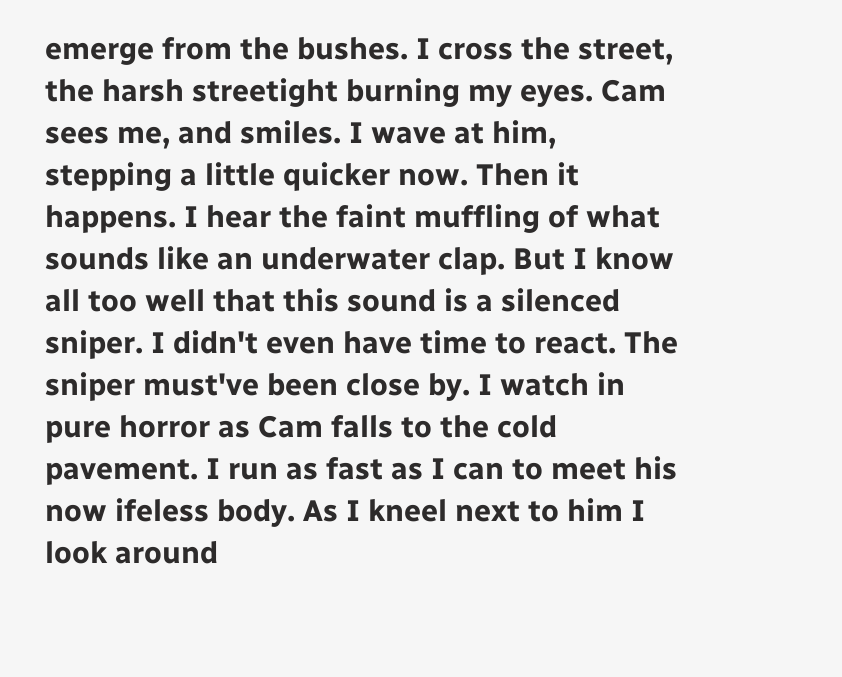emerge from the bushes. I cross the street, the harsh streetight burning my eyes. Cam sees me, and smiles. I wave at him, stepping a little quicker now. Then it happens. I hear the faint muffling of what sounds like an underwater clap. But I know all too well that this sound is a silenced sniper. I didn't even have time to react. The sniper must've been close by. I watch in pure horror as Cam falls to the cold pavement. I run as fast as I can to meet his now ifeless body. As I kneel next to him I look around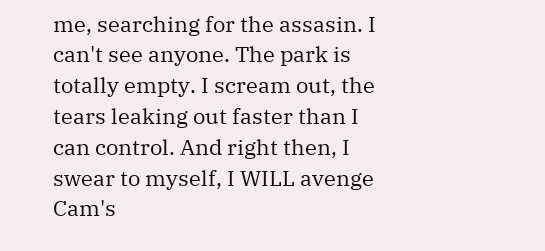me, searching for the assasin. I can't see anyone. The park is totally empty. I scream out, the tears leaking out faster than I can control. And right then, I swear to myself, I WILL avenge Cam's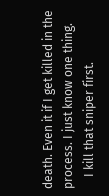death. Even it if I get killed in the process. I just know one thing.
    I kill that sniper first.